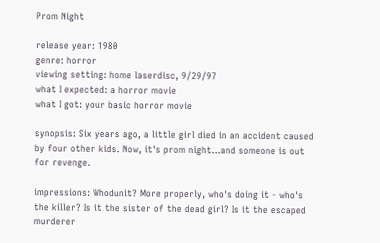Prom Night

release year: 1980
genre: horror
viewing setting: home laserdisc, 9/29/97
what I expected: a horror movie
what I got: your basic horror movie

synopsis: Six years ago, a little girl died in an accident caused by four other kids. Now, it's prom night...and someone is out for revenge.

impressions: Whodunit? More properly, who's doing it - who's the killer? Is it the sister of the dead girl? Is it the escaped murderer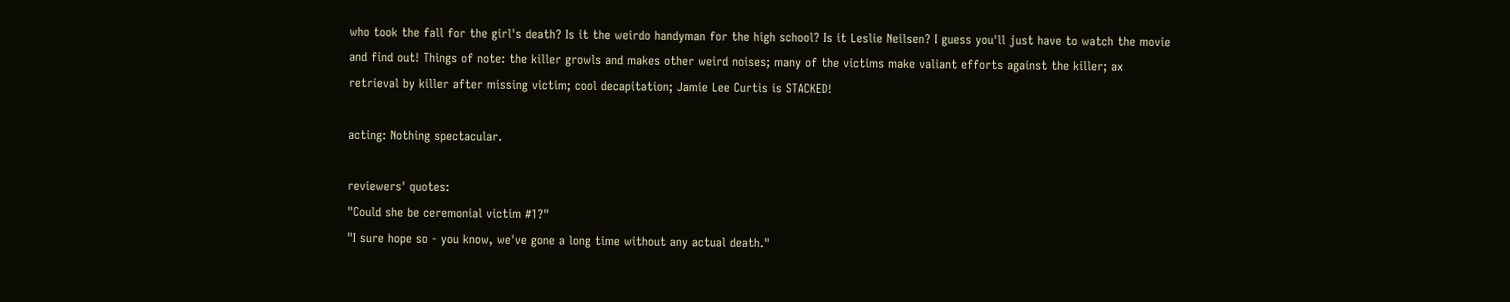who took the fall for the girl's death? Is it the weirdo handyman for the high school? Is it Leslie Neilsen? I guess you'll just have to watch the movie and find out! Things of note: the killer growls and makes other weird noises; many of the victims make valiant efforts against the killer; ax retrieval by killer after missing victim; cool decapitation; Jamie Lee Curtis is STACKED!

acting: Nothing spectacular.

reviewers' quotes:
"Could she be ceremonial victim #1?"
"I sure hope so - you know, we've gone a long time without any actual death."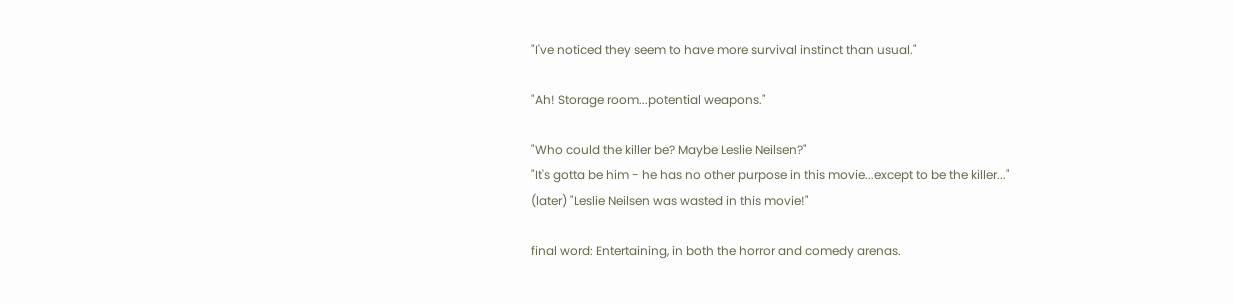"I've noticed they seem to have more survival instinct than usual."

"Ah! Storage room...potential weapons."

"Who could the killer be? Maybe Leslie Neilsen?"
"It's gotta be him - he has no other purpose in this movie...except to be the killer..."
(later) "Leslie Neilsen was wasted in this movie!"

final word: Entertaining, in both the horror and comedy arenas.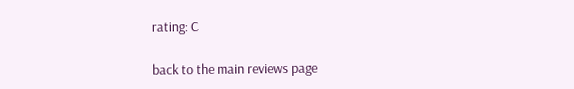rating: C

back to the main reviews page